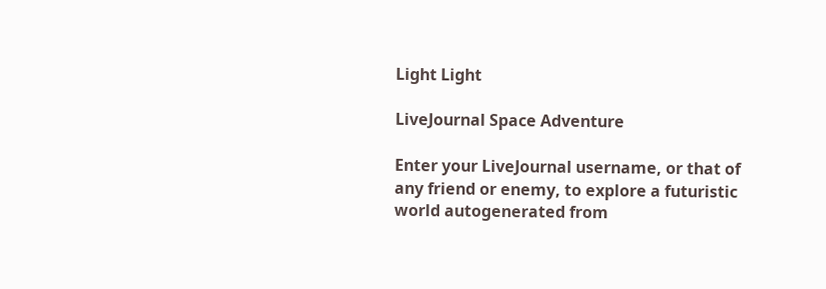Light Light

LiveJournal Space Adventure

Enter your LiveJournal username, or that of any friend or enemy, to explore a futuristic world autogenerated from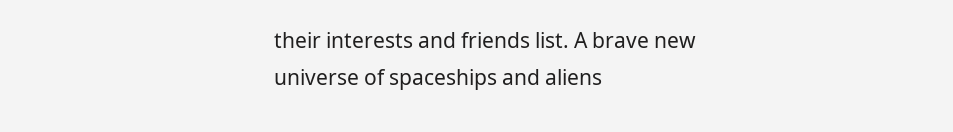their interests and friends list. A brave new universe of spaceships and aliens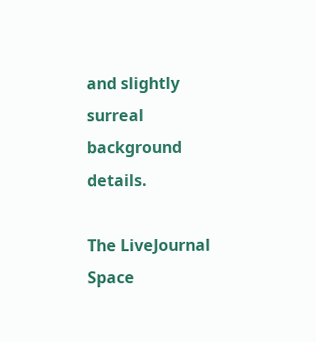and slightly surreal background details.

The LiveJournal Space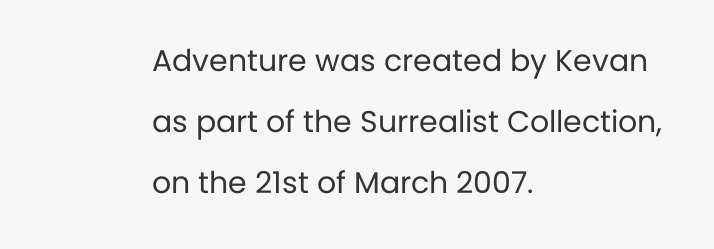Adventure was created by Kevan
as part of the Surrealist Collection, on the 21st of March 2007.